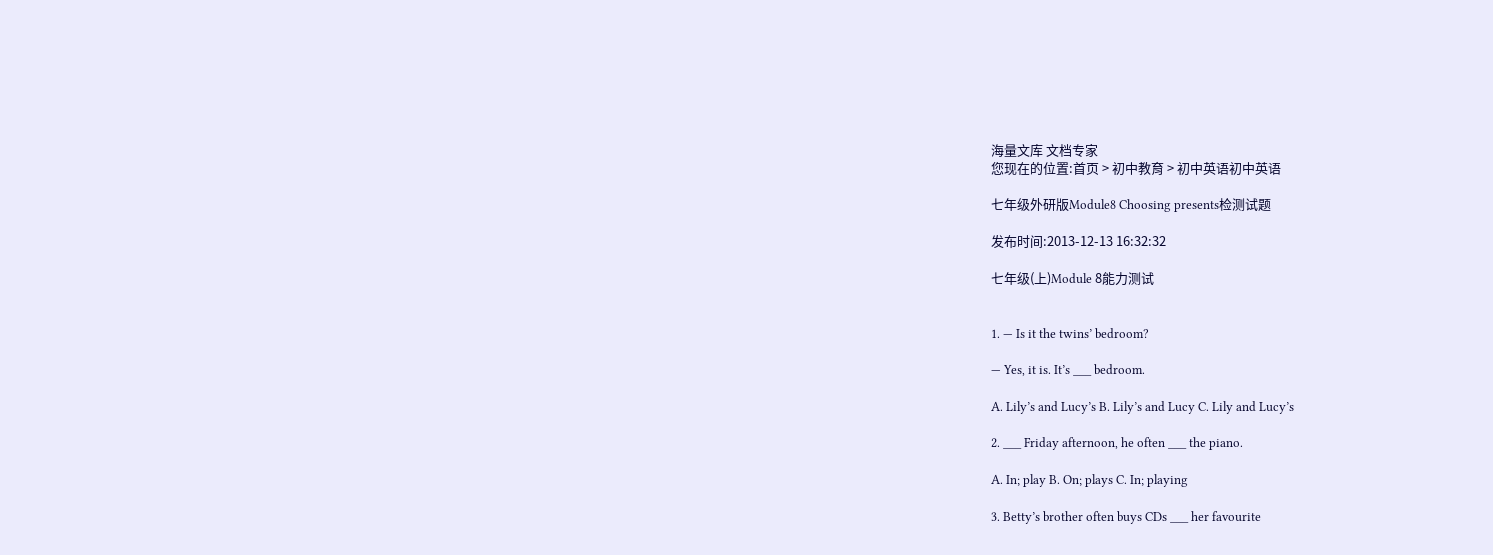海量文库 文档专家
您现在的位置:首页 > 初中教育 > 初中英语初中英语

七年级外研版Module8 Choosing presents检测试题

发布时间:2013-12-13 16:32:32

七年级(上)Module 8能力测试


1. — Is it the twins’ bedroom?

— Yes, it is. It’s ___ bedroom.

A. Lily’s and Lucy’s B. Lily’s and Lucy C. Lily and Lucy’s

2. ___ Friday afternoon, he often ___ the piano.

A. In; play B. On; plays C. In; playing

3. Betty’s brother often buys CDs ___ her favourite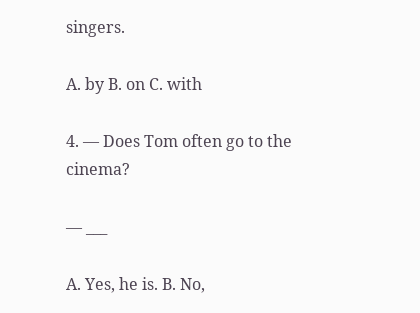singers.

A. by B. on C. with

4. — Does Tom often go to the cinema?

— ___

A. Yes, he is. B. No,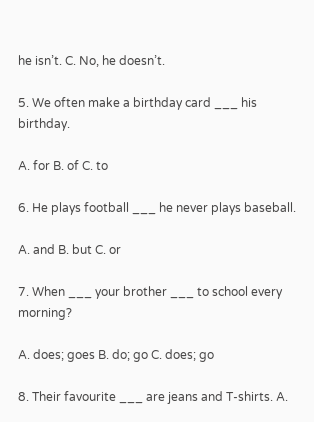he isn’t. C. No, he doesn’t.

5. We often make a birthday card ___ his birthday.

A. for B. of C. to

6. He plays football ___ he never plays baseball.

A. and B. but C. or

7. When ___ your brother ___ to school every morning?

A. does; goes B. do; go C. does; go

8. Their favourite ___ are jeans and T-shirts. A.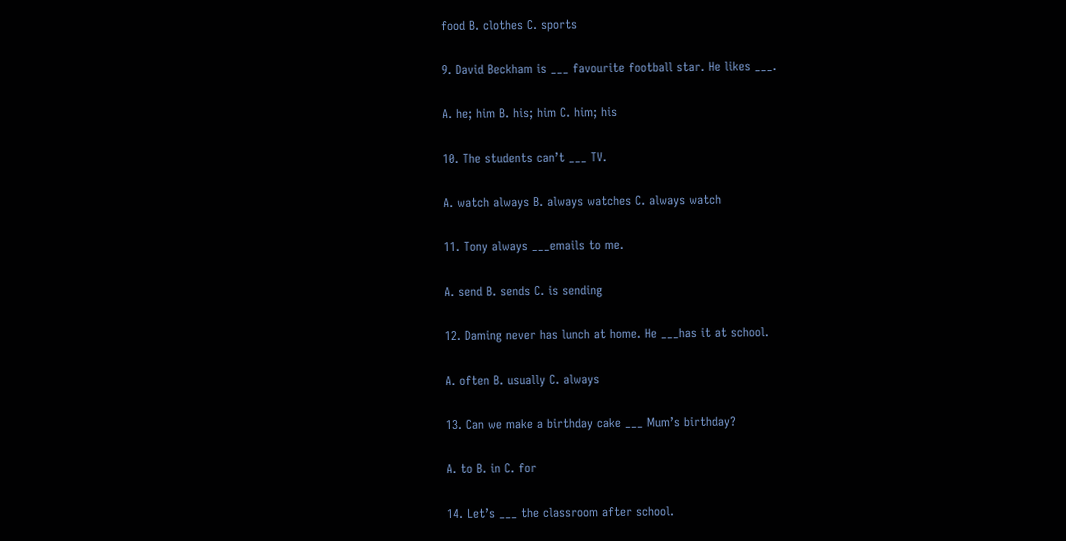food B. clothes C. sports

9. David Beckham is ___ favourite football star. He likes ___.

A. he; him B. his; him C. him; his

10. The students can’t ___ TV.

A. watch always B. always watches C. always watch

11. Tony always ___emails to me.

A. send B. sends C. is sending

12. Daming never has lunch at home. He ___has it at school.

A. often B. usually C. always

13. Can we make a birthday cake ___ Mum’s birthday?

A. to B. in C. for

14. Let’s ___ the classroom after school.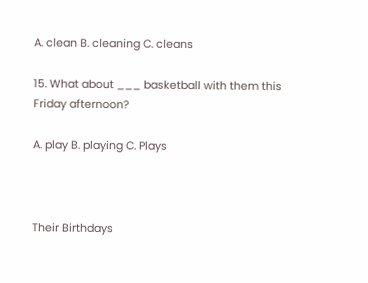A. clean B. cleaning C. cleans

15. What about ___ basketball with them this Friday afternoon?

A. play B. playing C. Plays



Their Birthdays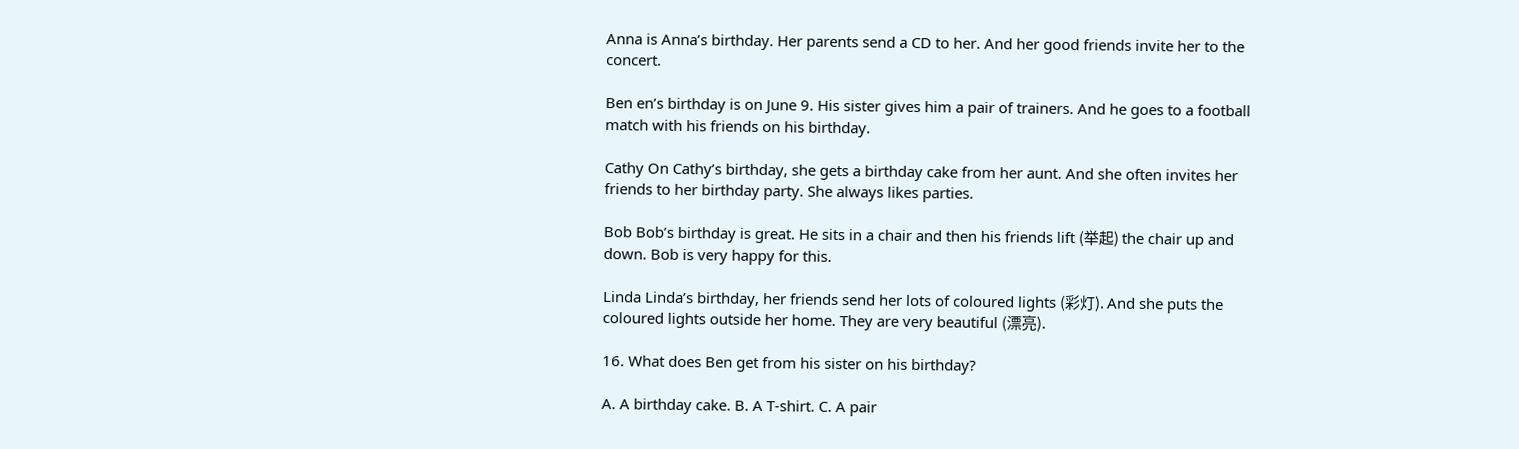Anna is Anna’s birthday. Her parents send a CD to her. And her good friends invite her to the concert.

Ben en’s birthday is on June 9. His sister gives him a pair of trainers. And he goes to a football match with his friends on his birthday.

Cathy On Cathy’s birthday, she gets a birthday cake from her aunt. And she often invites her friends to her birthday party. She always likes parties.

Bob Bob’s birthday is great. He sits in a chair and then his friends lift (举起) the chair up and down. Bob is very happy for this.

Linda Linda’s birthday, her friends send her lots of coloured lights (彩灯). And she puts the coloured lights outside her home. They are very beautiful (漂亮).

16. What does Ben get from his sister on his birthday?

A. A birthday cake. B. A T-shirt. C. A pair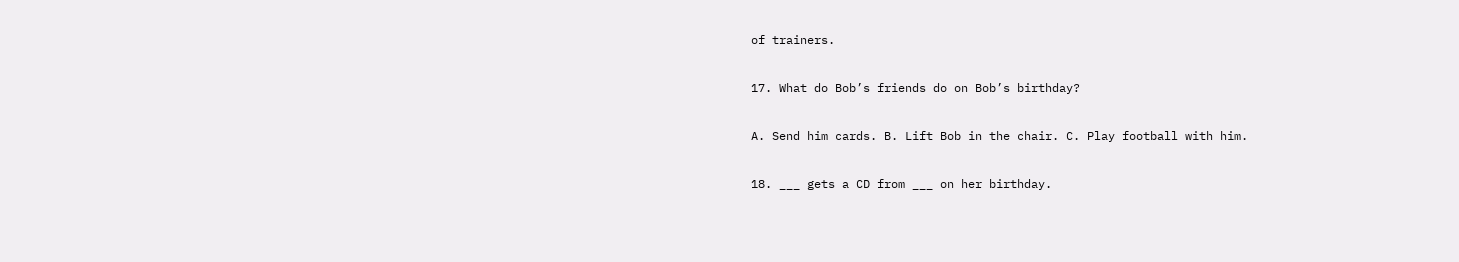of trainers.

17. What do Bob’s friends do on Bob’s birthday?

A. Send him cards. B. Lift Bob in the chair. C. Play football with him.

18. ___ gets a CD from ___ on her birthday.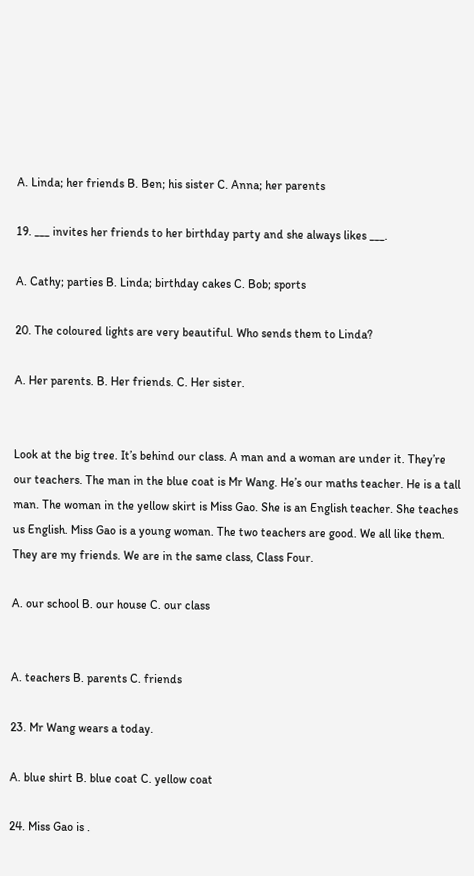A. Linda; her friends B. Ben; his sister C. Anna; her parents

19. ___ invites her friends to her birthday party and she always likes ___.

A. Cathy; parties B. Linda; birthday cakes C. Bob; sports

20. The coloured lights are very beautiful. Who sends them to Linda?

A. Her parents. B. Her friends. C. Her sister.


Look at the big tree. It’s behind our class. A man and a woman are under it. They’re our teachers. The man in the blue coat is Mr Wang. He’s our maths teacher. He is a tall man. The woman in the yellow skirt is Miss Gao. She is an English teacher. She teaches us English. Miss Gao is a young woman. The two teachers are good. We all like them. They are my friends. We are in the same class, Class Four.

A. our school B. our house C. our class


A. teachers B. parents C. friends

23. Mr Wang wears a today.

A. blue shirt B. blue coat C. yellow coat

24. Miss Gao is .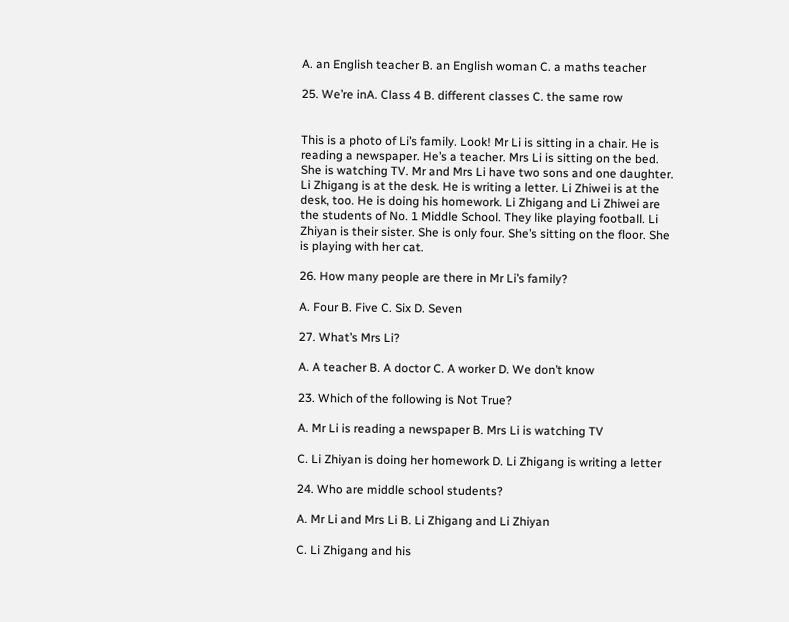A. an English teacher B. an English woman C. a maths teacher

25. We’re inA. Class 4 B. different classes C. the same row


This is a photo of Li’s family. Look! Mr Li is sitting in a chair. He is reading a newspaper. He’s a teacher. Mrs Li is sitting on the bed. She is watching TV. Mr and Mrs Li have two sons and one daughter. Li Zhigang is at the desk. He is writing a letter. Li Zhiwei is at the desk, too. He is doing his homework. Li Zhigang and Li Zhiwei are the students of No. 1 Middle School. They like playing football. Li Zhiyan is their sister. She is only four. She’s sitting on the floor. She is playing with her cat.

26. How many people are there in Mr Li’s family?

A. Four B. Five C. Six D. Seven

27. What’s Mrs Li?

A. A teacher B. A doctor C. A worker D. We don’t know

23. Which of the following is Not True?

A. Mr Li is reading a newspaper B. Mrs Li is watching TV

C. Li Zhiyan is doing her homework D. Li Zhigang is writing a letter

24. Who are middle school students?

A. Mr Li and Mrs Li B. Li Zhigang and Li Zhiyan

C. Li Zhigang and his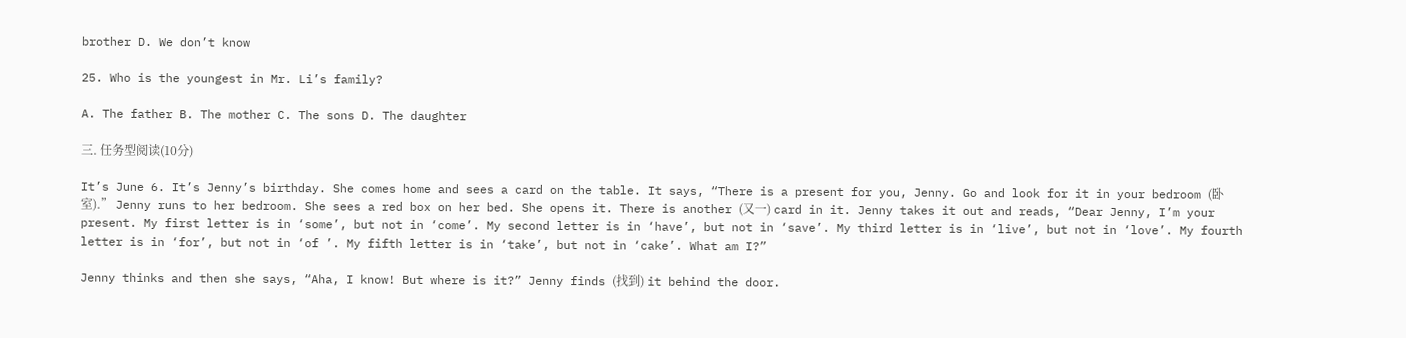brother D. We don’t know

25. Who is the youngest in Mr. Li’s family?

A. The father B. The mother C. The sons D. The daughter

三. 任务型阅读(10分)

It’s June 6. It’s Jenny’s birthday. She comes home and sees a card on the table. It says, “There is a present for you, Jenny. Go and look for it in your bedroom (卧室).” Jenny runs to her bedroom. She sees a red box on her bed. She opens it. There is another (又一) card in it. Jenny takes it out and reads, “Dear Jenny, I’m your present. My first letter is in ‘some’, but not in ‘come’. My second letter is in ‘have’, but not in ‘save’. My third letter is in ‘live’, but not in ‘love’. My fourth letter is in ‘for’, but not in ‘of ’. My fifth letter is in ‘take’, but not in ‘cake’. What am I?”

Jenny thinks and then she says, “Aha, I know! But where is it?” Jenny finds (找到) it behind the door.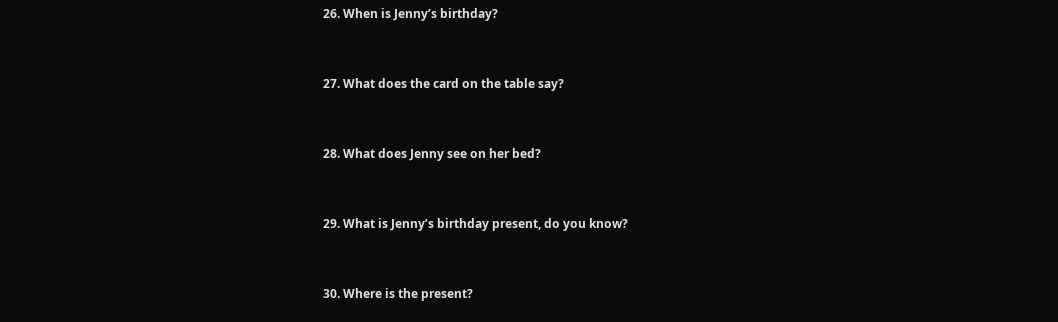26. When is Jenny’s birthday?


27. What does the card on the table say?


28. What does Jenny see on her bed?


29. What is Jenny’s birthday present, do you know?


30. Where is the present?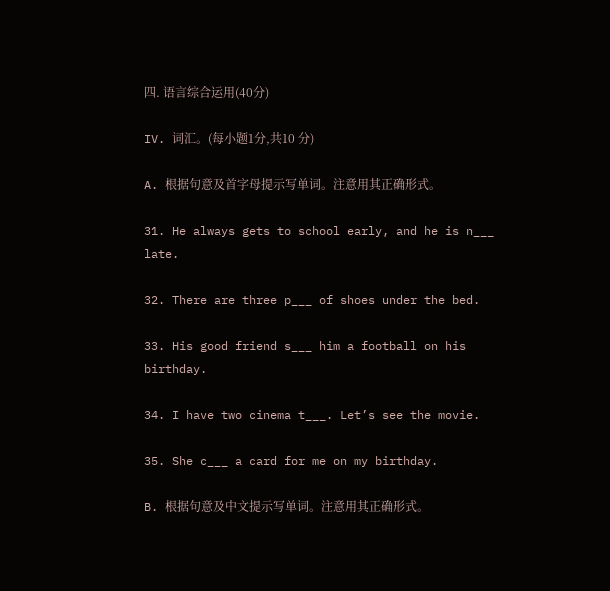四. 语言综合运用(40分)

IV. 词汇。(每小题1分,共10 分)

A. 根据句意及首字母提示写单词。注意用其正确形式。

31. He always gets to school early, and he is n___ late.

32. There are three p___ of shoes under the bed.

33. His good friend s___ him a football on his birthday.

34. I have two cinema t___. Let’s see the movie.

35. She c___ a card for me on my birthday.

B. 根据句意及中文提示写单词。注意用其正确形式。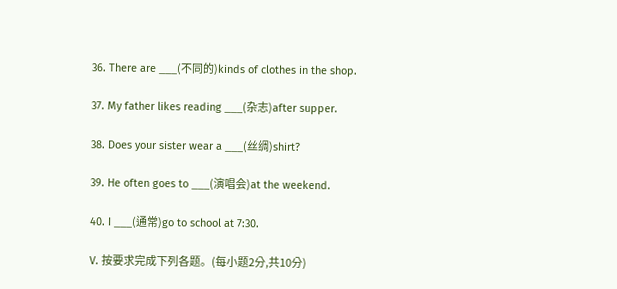36. There are ___(不同的)kinds of clothes in the shop.

37. My father likes reading ___(杂志)after supper.

38. Does your sister wear a ___(丝绸)shirt?

39. He often goes to ___(演唱会)at the weekend.

40. I ___(通常)go to school at 7:30.

V. 按要求完成下列各题。(每小题2分,共10分)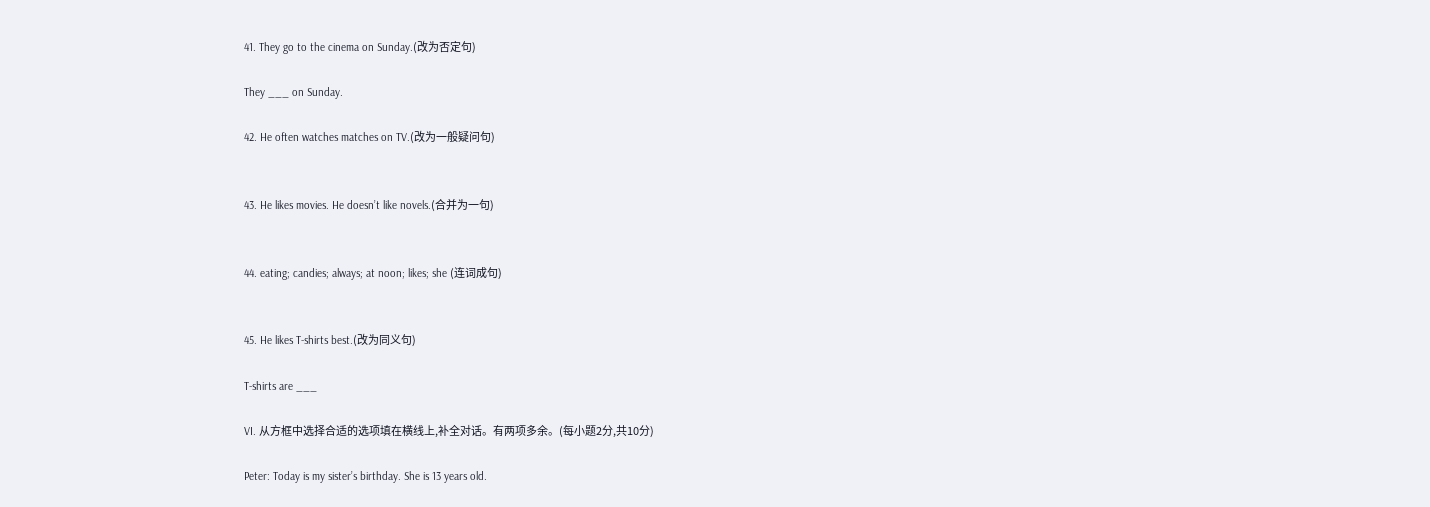41. They go to the cinema on Sunday.(改为否定句)

They ___ on Sunday.

42. He often watches matches on TV.(改为一般疑问句)


43. He likes movies. He doesn’t like novels.(合并为一句)


44. eating; candies; always; at noon; likes; she (连词成句)


45. He likes T-shirts best.(改为同义句)

T-shirts are ___

VI. 从方框中选择合适的选项填在横线上,补全对话。有两项多余。(每小题2分,共10分)

Peter: Today is my sister’s birthday. She is 13 years old.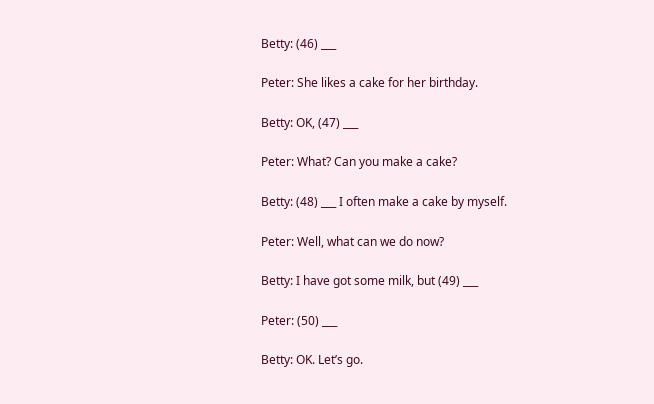Betty: (46) ___

Peter: She likes a cake for her birthday.

Betty: OK, (47) ___

Peter: What? Can you make a cake?

Betty: (48) ___ I often make a cake by myself.

Peter: Well, what can we do now?

Betty: I have got some milk, but (49) ___

Peter: (50) ___

Betty: OK. Let’s go.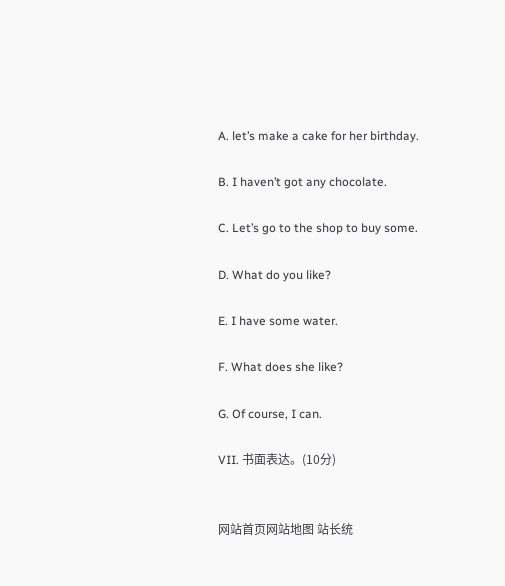A. let’s make a cake for her birthday.

B. I haven’t got any chocolate.

C. Let’s go to the shop to buy some.

D. What do you like?

E. I have some water.

F. What does she like?

G. Of course, I can.

VII. 书面表达。(10分)


网站首页网站地图 站长统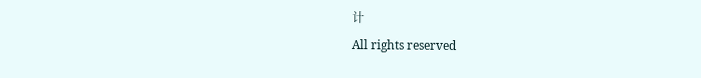计
All rights reserved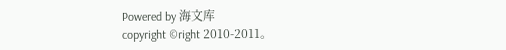Powered by 海文库
copyright ©right 2010-2011。